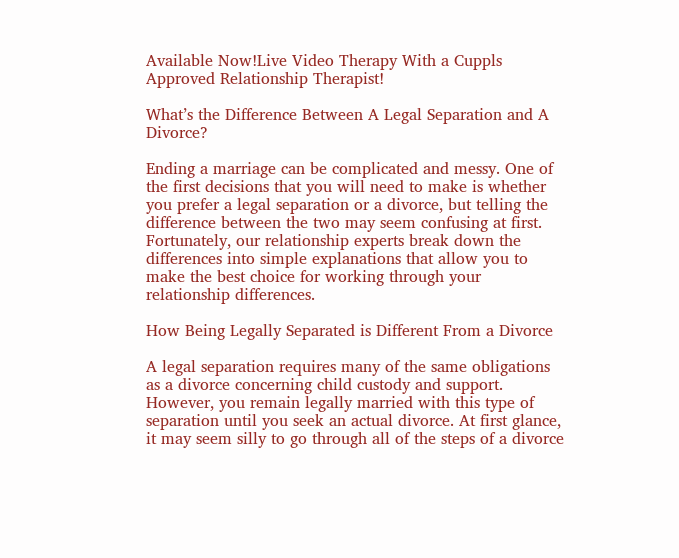Available Now!Live Video Therapy With a Cuppls Approved Relationship Therapist!

What’s the Difference Between A Legal Separation and A Divorce?

Ending a marriage can be complicated and messy. One of the first decisions that you will need to make is whether you prefer a legal separation or a divorce, but telling the difference between the two may seem confusing at first. Fortunately, our relationship experts break down the differences into simple explanations that allow you to make the best choice for working through your relationship differences.

How Being Legally Separated is Different From a Divorce

A legal separation requires many of the same obligations as a divorce concerning child custody and support. However, you remain legally married with this type of separation until you seek an actual divorce. At first glance, it may seem silly to go through all of the steps of a divorce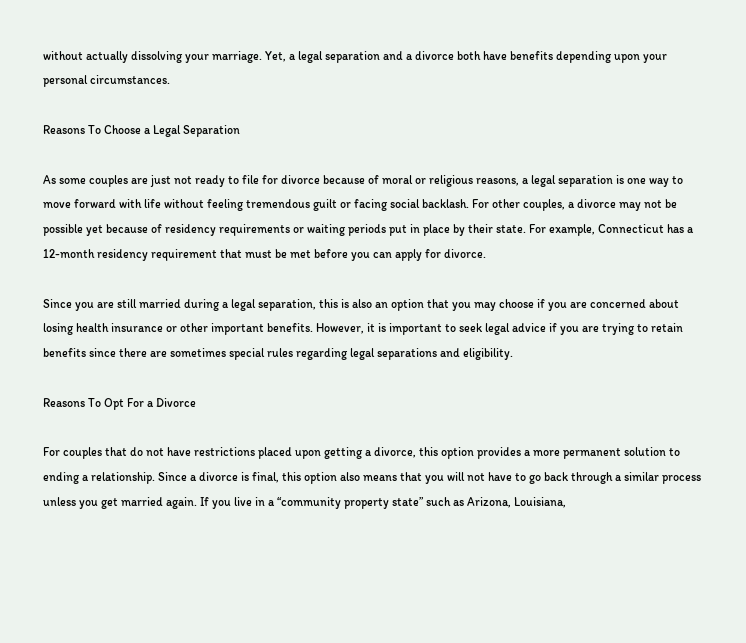without actually dissolving your marriage. Yet, a legal separation and a divorce both have benefits depending upon your personal circumstances.

Reasons To Choose a Legal Separation

As some couples are just not ready to file for divorce because of moral or religious reasons, a legal separation is one way to move forward with life without feeling tremendous guilt or facing social backlash. For other couples, a divorce may not be possible yet because of residency requirements or waiting periods put in place by their state. For example, Connecticut has a 12-month residency requirement that must be met before you can apply for divorce.

Since you are still married during a legal separation, this is also an option that you may choose if you are concerned about losing health insurance or other important benefits. However, it is important to seek legal advice if you are trying to retain benefits since there are sometimes special rules regarding legal separations and eligibility.

Reasons To Opt For a Divorce

For couples that do not have restrictions placed upon getting a divorce, this option provides a more permanent solution to ending a relationship. Since a divorce is final, this option also means that you will not have to go back through a similar process unless you get married again. If you live in a “community property state” such as Arizona, Louisiana,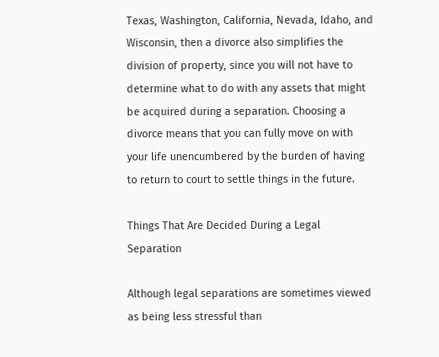Texas, Washington, California, Nevada, Idaho, and Wisconsin, then a divorce also simplifies the division of property, since you will not have to determine what to do with any assets that might be acquired during a separation. Choosing a divorce means that you can fully move on with your life unencumbered by the burden of having to return to court to settle things in the future.

Things That Are Decided During a Legal Separation

Although legal separations are sometimes viewed as being less stressful than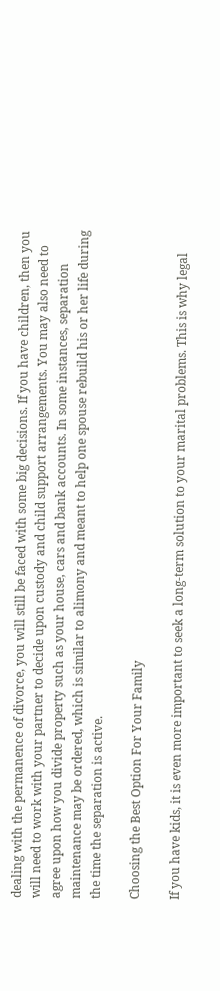dealing with the permanence of divorce, you will still be faced with some big decisions. If you have children, then you will need to work with your partner to decide upon custody and child support arrangements. You may also need to agree upon how you divide property such as your house, cars and bank accounts. In some instances, separation maintenance may be ordered, which is similar to alimony and meant to help one spouse rebuild his or her life during the time the separation is active.

Choosing the Best Option For Your Family

If you have kids, it is even more important to seek a long-term solution to your marital problems. This is why legal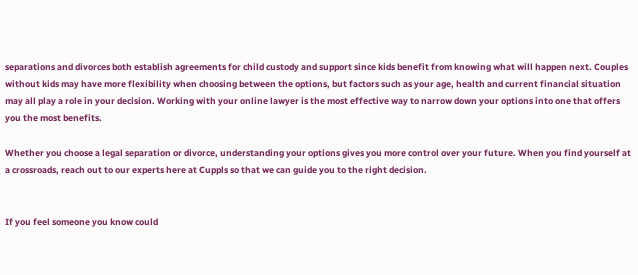separations and divorces both establish agreements for child custody and support since kids benefit from knowing what will happen next. Couples without kids may have more flexibility when choosing between the options, but factors such as your age, health and current financial situation may all play a role in your decision. Working with your online lawyer is the most effective way to narrow down your options into one that offers you the most benefits.

Whether you choose a legal separation or divorce, understanding your options gives you more control over your future. When you find yourself at a crossroads, reach out to our experts here at Cuppls so that we can guide you to the right decision.


If you feel someone you know could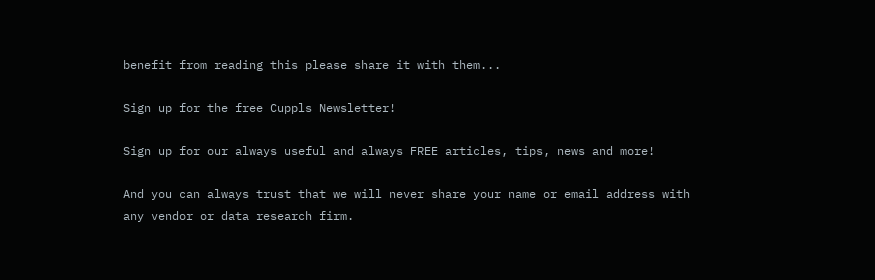benefit from reading this please share it with them...

Sign up for the free Cuppls Newsletter!

Sign up for our always useful and always FREE articles, tips, news and more!

And you can always trust that we will never share your name or email address with any vendor or data research firm.